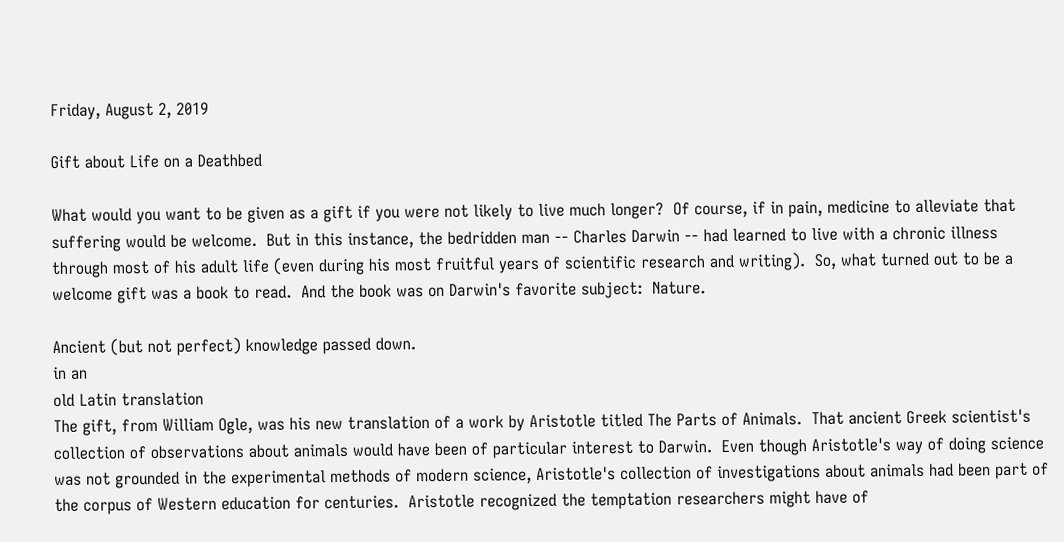Friday, August 2, 2019

Gift about Life on a Deathbed

What would you want to be given as a gift if you were not likely to live much longer?  Of course, if in pain, medicine to alleviate that suffering would be welcome.  But in this instance, the bedridden man -- Charles Darwin -- had learned to live with a chronic illness through most of his adult life (even during his most fruitful years of scientific research and writing).  So, what turned out to be a welcome gift was a book to read.  And the book was on Darwin's favorite subject:  Nature.

Ancient (but not perfect) knowledge passed down.
in an
old Latin translation
The gift, from William Ogle, was his new translation of a work by Aristotle titled The Parts of Animals.  That ancient Greek scientist's collection of observations about animals would have been of particular interest to Darwin.  Even though Aristotle's way of doing science was not grounded in the experimental methods of modern science, Aristotle's collection of investigations about animals had been part of the corpus of Western education for centuries.  Aristotle recognized the temptation researchers might have of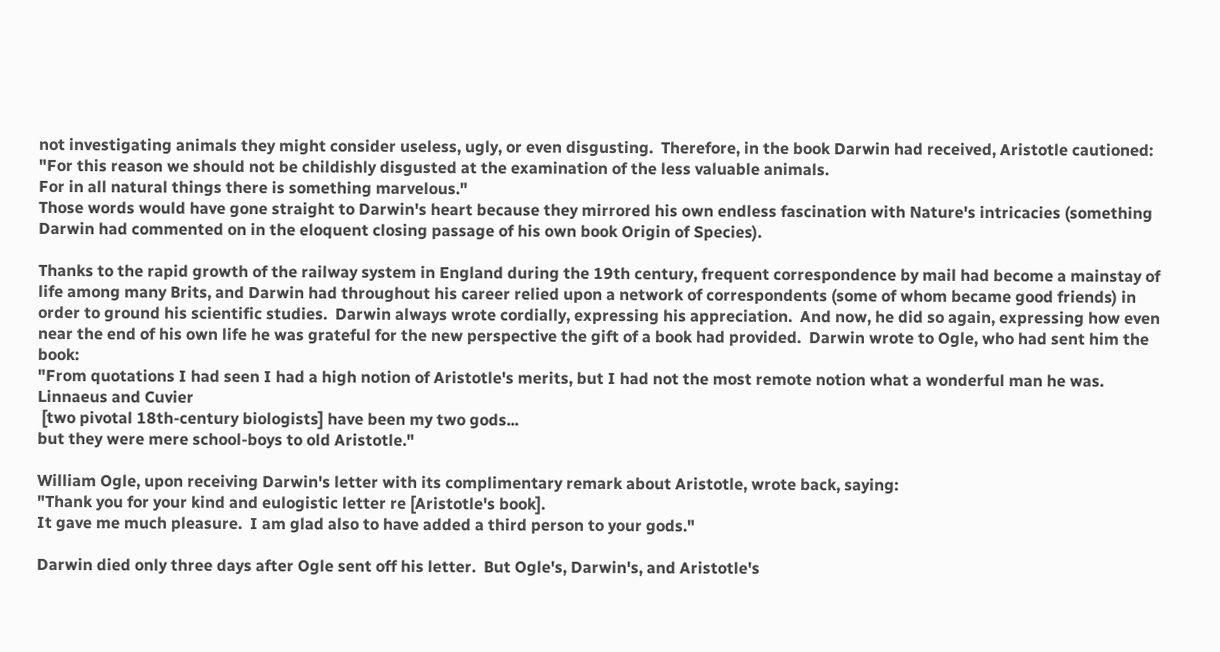not investigating animals they might consider useless, ugly, or even disgusting.  Therefore, in the book Darwin had received, Aristotle cautioned:
"For this reason we should not be childishly disgusted at the examination of the less valuable animals.
For in all natural things there is something marvelous."
Those words would have gone straight to Darwin's heart because they mirrored his own endless fascination with Nature's intricacies (something Darwin had commented on in the eloquent closing passage of his own book Origin of Species).

Thanks to the rapid growth of the railway system in England during the 19th century, frequent correspondence by mail had become a mainstay of life among many Brits, and Darwin had throughout his career relied upon a network of correspondents (some of whom became good friends) in order to ground his scientific studies.  Darwin always wrote cordially, expressing his appreciation.  And now, he did so again, expressing how even near the end of his own life he was grateful for the new perspective the gift of a book had provided.  Darwin wrote to Ogle, who had sent him the book:
"From quotations I had seen I had a high notion of Aristotle's merits, but I had not the most remote notion what a wonderful man he was.  Linnaeus and Cuvier
 [two pivotal 18th-century biologists] have been my two gods...
but they were mere school-boys to old Aristotle."

William Ogle, upon receiving Darwin's letter with its complimentary remark about Aristotle, wrote back, saying:
"Thank you for your kind and eulogistic letter re [Aristotle's book].
It gave me much pleasure.  I am glad also to have added a third person to your gods."

Darwin died only three days after Ogle sent off his letter.  But Ogle's, Darwin's, and Aristotle's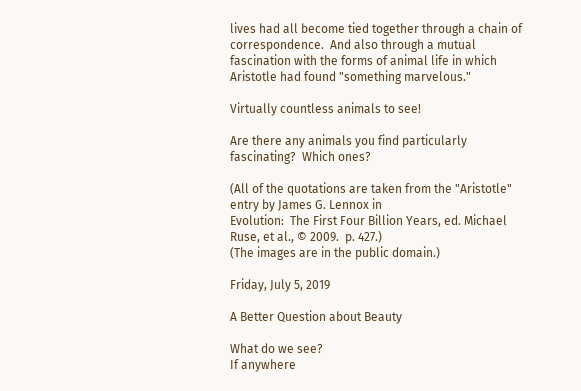lives had all become tied together through a chain of correspondence.  And also through a mutual fascination with the forms of animal life in which Aristotle had found "something marvelous."

Virtually countless animals to see!

Are there any animals you find particularly fascinating?  Which ones?

(All of the quotations are taken from the "Aristotle" entry by James G. Lennox in
Evolution:  The First Four Billion Years, ed. Michael Ruse, et al., © 2009.  p. 427.)
(The images are in the public domain.)

Friday, July 5, 2019

A Better Question about Beauty

What do we see?
If anywhere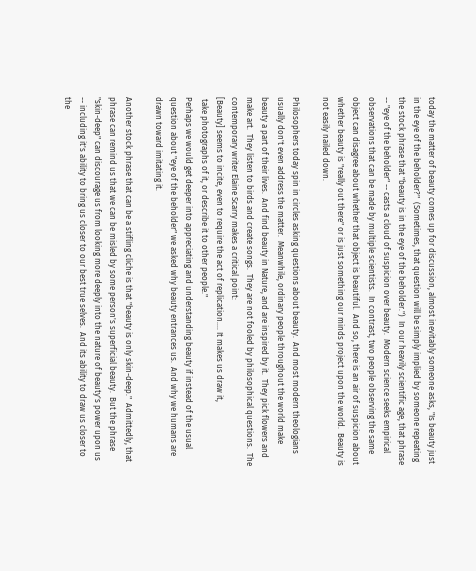today the matter of beauty comes up for discussion, almost inevitably someone asks, "Is beauty just in the eye of the beholder?"  (Sometimes, that question will be simply implied by someone repeating the stock phrase that "beauty is in the eye of the beholder.")  In our heavily scientific age, that phrase -- "eye of the beholder" -- casts a cloud of suspicion over beauty.  Modern science seeks empirical observations that can be made by multiple scientists.  In contrast, two people observing the same object can disagree about whether that object is beautiful.  And so, there is an air of suspicion about whether beauty is "really out there" or is just something our minds project upon the world.  Beauty is not easily nailed down.

Philosophers today spin in circles asking questions about beauty.  And most modern theologians usually don't even address the matter.  Meanwhile, ordinary people throughout the world make beauty a part of their lives.  And find beauty in Nature, and are inspired by it.  They pick flowers and make art.  They listen to birds and create songs.  They are not fooled by philosophical questions.  The contemporary writer Elaine Scarry makes a critical point:
[Beauty] seems to incite, even to require the act of replication.... It makes us draw it,
 take photographs of it, or describe it to other people."
Perhaps we would get deeper into appreciating and understanding beauty if instead of the usual question about "eye of the beholder" we asked why beauty entrances us.  And why we humans are drawn toward imitating it.

Another stock phrase that can be a stifling cliche is that "beauty is only skin-deep."  Admittedly, that phrase can remind us that we can be misled by some person's superficial beauty.  But the phrase "skin-deep" can discourage us from looking more deeply into the nature of beauty's power upon us -- including it's ability to bring us closer to our best true selves.  And its ability to draw us closer to the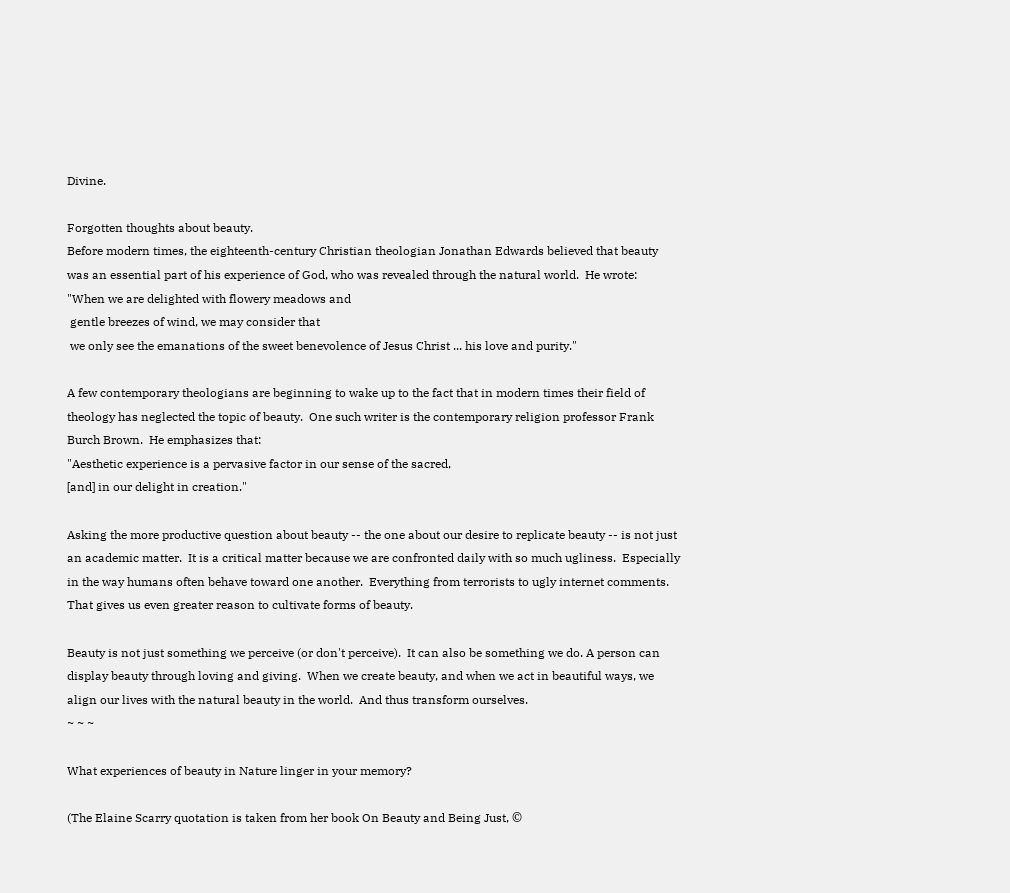Divine.

Forgotten thoughts about beauty.
Before modern times, the eighteenth-century Christian theologian Jonathan Edwards believed that beauty was an essential part of his experience of God, who was revealed through the natural world.  He wrote:
"When we are delighted with flowery meadows and
 gentle breezes of wind, we may consider that
 we only see the emanations of the sweet benevolence of Jesus Christ ... his love and purity."

A few contemporary theologians are beginning to wake up to the fact that in modern times their field of theology has neglected the topic of beauty.  One such writer is the contemporary religion professor Frank Burch Brown.  He emphasizes that:
"Aesthetic experience is a pervasive factor in our sense of the sacred,
[and] in our delight in creation."

Asking the more productive question about beauty -- the one about our desire to replicate beauty -- is not just an academic matter.  It is a critical matter because we are confronted daily with so much ugliness.  Especially in the way humans often behave toward one another.  Everything from terrorists to ugly internet comments.  That gives us even greater reason to cultivate forms of beauty.

Beauty is not just something we perceive (or don't perceive).  It can also be something we do. A person can display beauty through loving and giving.  When we create beauty, and when we act in beautiful ways, we align our lives with the natural beauty in the world.  And thus transform ourselves.
~ ~ ~

What experiences of beauty in Nature linger in your memory?

(The Elaine Scarry quotation is taken from her book On Beauty and Being Just, ©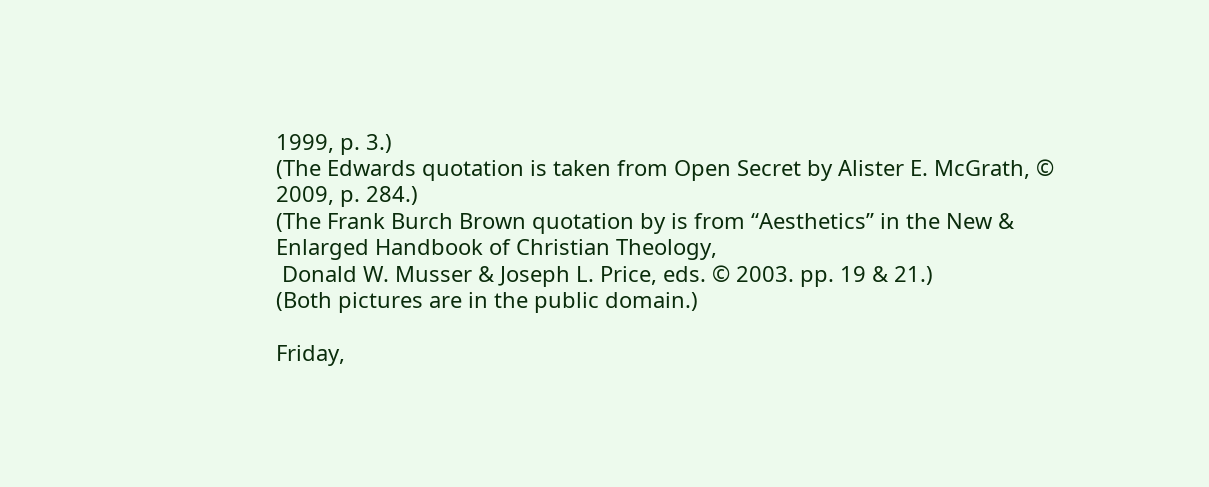1999, p. 3.)
(The Edwards quotation is taken from Open Secret by Alister E. McGrath, © 2009, p. 284.)
(The Frank Burch Brown quotation by is from “Aesthetics” in the New & Enlarged Handbook of Christian Theology,
 Donald W. Musser & Joseph L. Price, eds. © 2003. pp. 19 & 21.)
(Both pictures are in the public domain.)

Friday,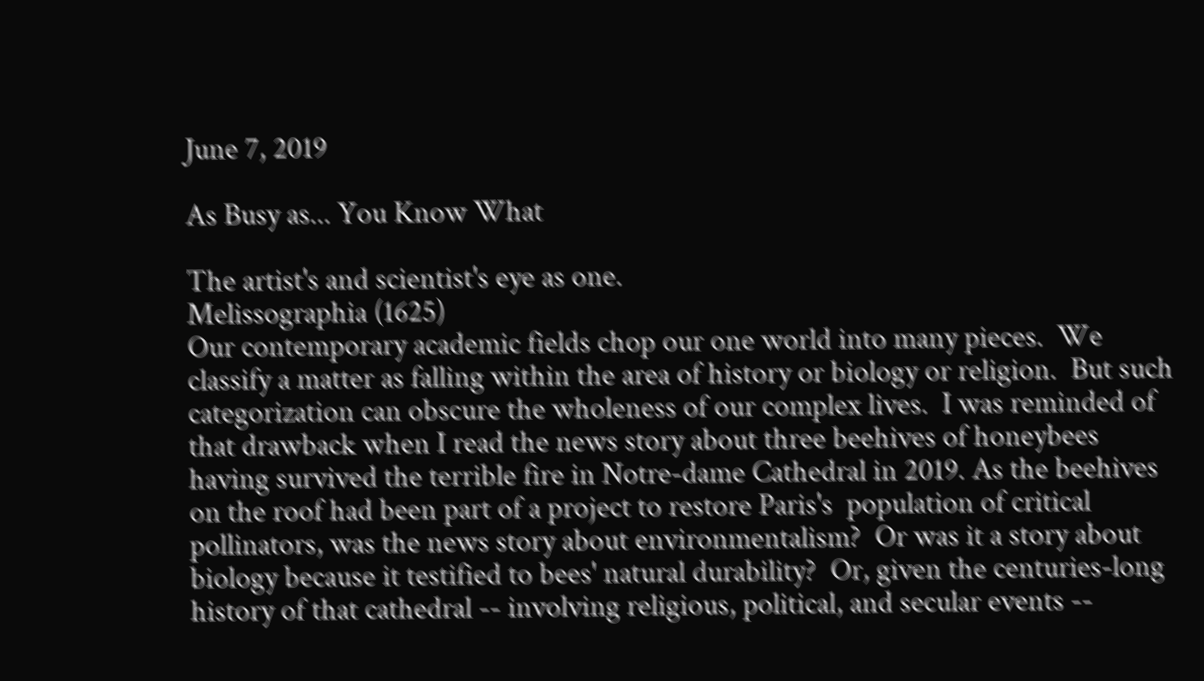June 7, 2019

As Busy as... You Know What

The artist's and scientist's eye as one.
Melissographia (1625)
Our contemporary academic fields chop our one world into many pieces.  We classify a matter as falling within the area of history or biology or religion.  But such categorization can obscure the wholeness of our complex lives.  I was reminded of that drawback when I read the news story about three beehives of honeybees having survived the terrible fire in Notre-dame Cathedral in 2019. As the beehives on the roof had been part of a project to restore Paris's  population of critical pollinators, was the news story about environmentalism?  Or was it a story about biology because it testified to bees' natural durability?  Or, given the centuries-long history of that cathedral -- involving religious, political, and secular events --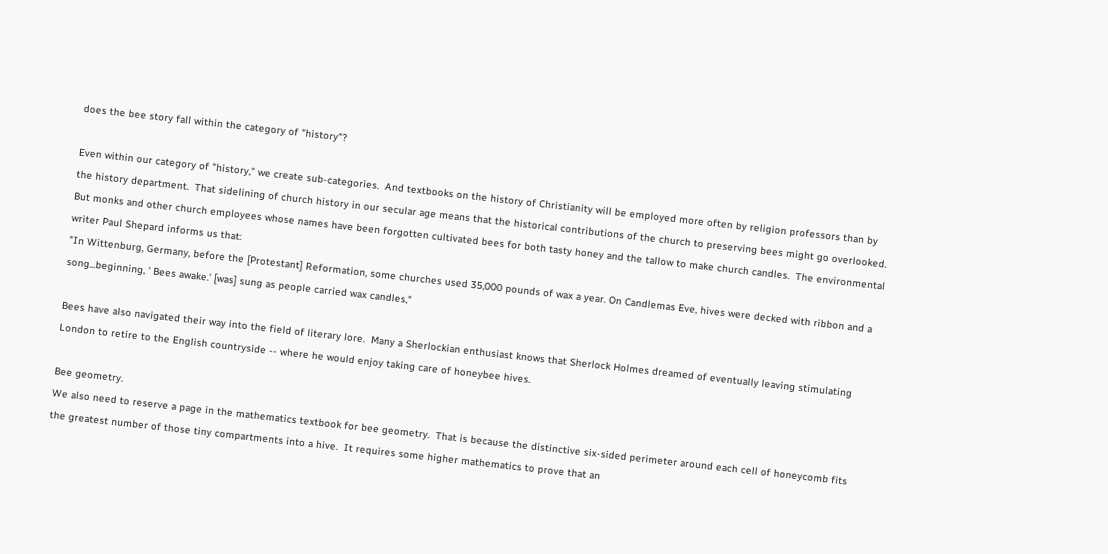does the bee story fall within the category of "history"?

Even within our category of "history," we create sub-categories.  And textbooks on the history of Christianity will be employed more often by religion professors than by the history department.  That sidelining of church history in our secular age means that the historical contributions of the church to preserving bees might go overlooked.  But monks and other church employees whose names have been forgotten cultivated bees for both tasty honey and the tallow to make church candles.  The environmental writer Paul Shepard informs us that:
"In Wittenburg, Germany, before the [Protestant] Reformation, some churches used 35,000 pounds of wax a year. On Candlemas Eve, hives were decked with ribbon and a song...beginning, ' Bees awake.' [was] sung as people carried wax candles,"

Bees have also navigated their way into the field of literary lore.  Many a Sherlockian enthusiast knows that Sherlock Holmes dreamed of eventually leaving stimulating London to retire to the English countryside -- where he would enjoy taking care of honeybee hives.

Bee geometry.
We also need to reserve a page in the mathematics textbook for bee geometry.  That is because the distinctive six-sided perimeter around each cell of honeycomb fits the greatest number of those tiny compartments into a hive.  It requires some higher mathematics to prove that an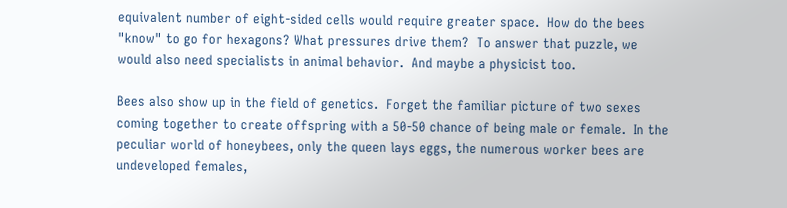equivalent number of eight-sided cells would require greater space.  How do the bees "know" to go for hexagons? What pressures drive them?  To answer that puzzle, we would also need specialists in animal behavior.  And maybe a physicist too.

Bees also show up in the field of genetics.  Forget the familiar picture of two sexes coming together to create offspring with a 50-50 chance of being male or female.  In the peculiar world of honeybees, only the queen lays eggs, the numerous worker bees are undeveloped females,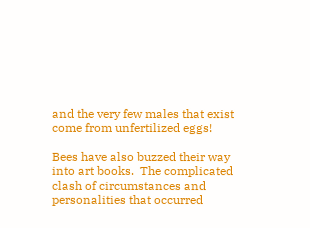and the very few males that exist come from unfertilized eggs!

Bees have also buzzed their way into art books.  The complicated clash of circumstances and
personalities that occurred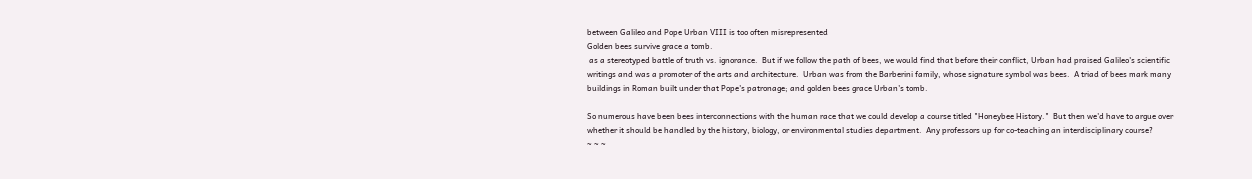between Galileo and Pope Urban VIII is too often misrepresented
Golden bees survive grace a tomb.
 as a stereotyped battle of truth vs. ignorance.  But if we follow the path of bees, we would find that before their conflict, Urban had praised Galileo's scientific writings and was a promoter of the arts and architecture.  Urban was from the Barberini family, whose signature symbol was bees.  A triad of bees mark many buildings in Roman built under that Pope's patronage; and golden bees grace Urban's tomb.

So numerous have been bees interconnections with the human race that we could develop a course titled "Honeybee History."  But then we'd have to argue over whether it should be handled by the history, biology, or environmental studies department.  Any professors up for co-teaching an interdisciplinary course?
~ ~ ~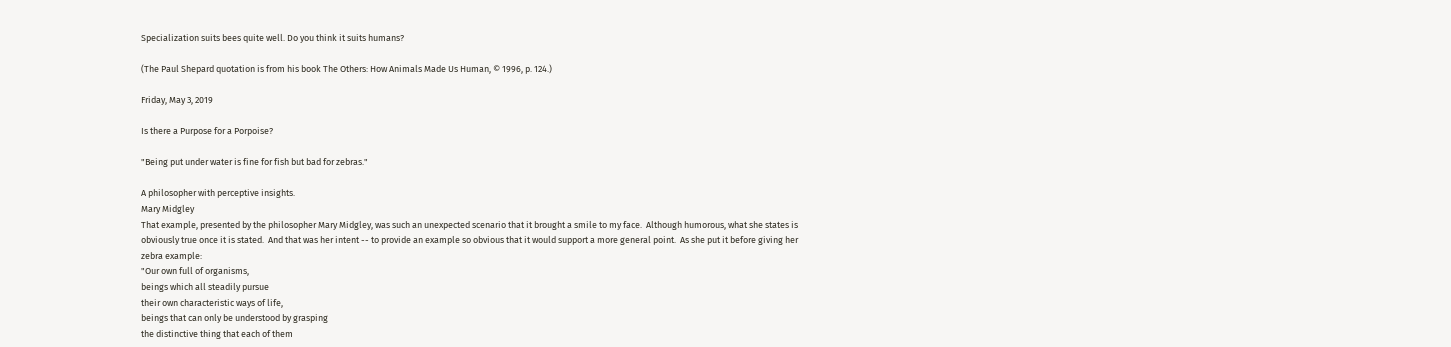Specialization suits bees quite well. Do you think it suits humans?

(The Paul Shepard quotation is from his book The Others: How Animals Made Us Human, © 1996, p. 124.)

Friday, May 3, 2019

Is there a Purpose for a Porpoise?

"Being put under water is fine for fish but bad for zebras."

A philosopher with perceptive insights.
Mary Midgley
That example, presented by the philosopher Mary Midgley, was such an unexpected scenario that it brought a smile to my face.  Although humorous, what she states is obviously true once it is stated.  And that was her intent -- to provide an example so obvious that it would support a more general point.  As she put it before giving her zebra example:
"Our own full of organisms,
beings which all steadily pursue
their own characteristic ways of life,
beings that can only be understood by grasping
the distinctive thing that each of them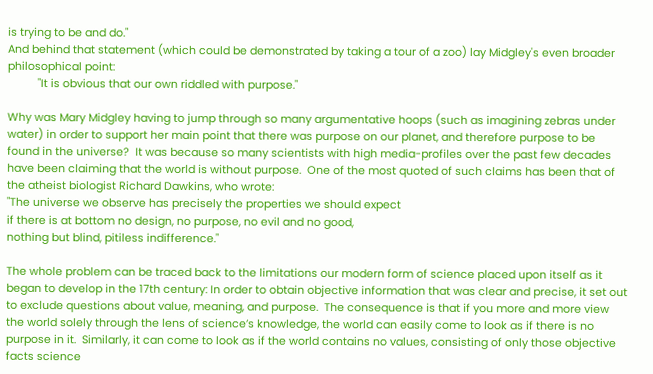is trying to be and do."
And behind that statement (which could be demonstrated by taking a tour of a zoo) lay Midgley's even broader philosophical point:
          "It is obvious that our own riddled with purpose."

Why was Mary Midgley having to jump through so many argumentative hoops (such as imagining zebras under water) in order to support her main point that there was purpose on our planet, and therefore purpose to be found in the universe?  It was because so many scientists with high media-profiles over the past few decades have been claiming that the world is without purpose.  One of the most quoted of such claims has been that of the atheist biologist Richard Dawkins, who wrote:
"The universe we observe has precisely the properties we should expect
if there is at bottom no design, no purpose, no evil and no good,
nothing but blind, pitiless indifference."

The whole problem can be traced back to the limitations our modern form of science placed upon itself as it began to develop in the 17th century: In order to obtain objective information that was clear and precise, it set out to exclude questions about value, meaning, and purpose.  The consequence is that if you more and more view the world solely through the lens of science’s knowledge, the world can easily come to look as if there is no purpose in it.  Similarly, it can come to look as if the world contains no values, consisting of only those objective facts science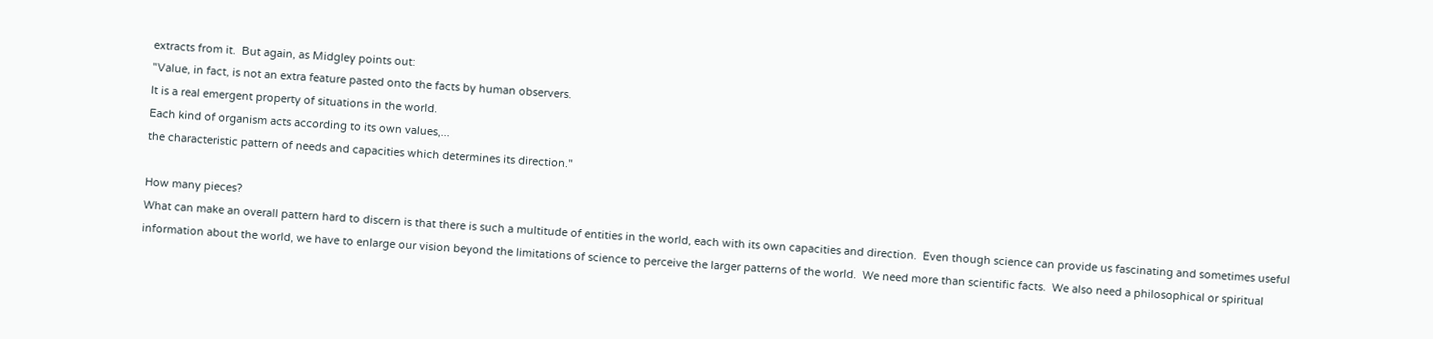extracts from it.  But again, as Midgley points out:
"Value, in fact, is not an extra feature pasted onto the facts by human observers.
It is a real emergent property of situations in the world.
Each kind of organism acts according to its own values,...
the characteristic pattern of needs and capacities which determines its direction."

How many pieces?
What can make an overall pattern hard to discern is that there is such a multitude of entities in the world, each with its own capacities and direction.  Even though science can provide us fascinating and sometimes useful information about the world, we have to enlarge our vision beyond the limitations of science to perceive the larger patterns of the world.  We need more than scientific facts.  We also need a philosophical or spiritual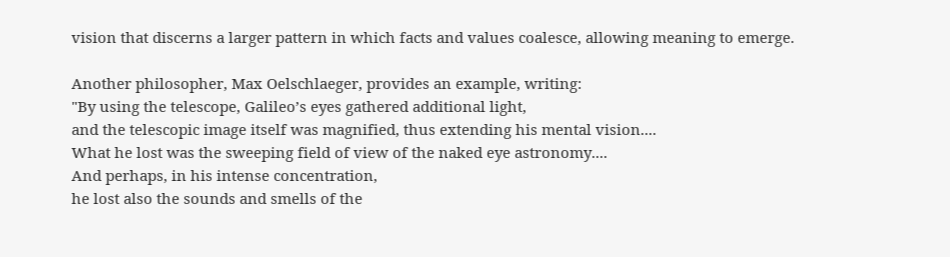vision that discerns a larger pattern in which facts and values coalesce, allowing meaning to emerge.

Another philosopher, Max Oelschlaeger, provides an example, writing:
"By using the telescope, Galileo’s eyes gathered additional light,
and the telescopic image itself was magnified, thus extending his mental vision....
What he lost was the sweeping field of view of the naked eye astronomy....
And perhaps, in his intense concentration,
he lost also the sounds and smells of the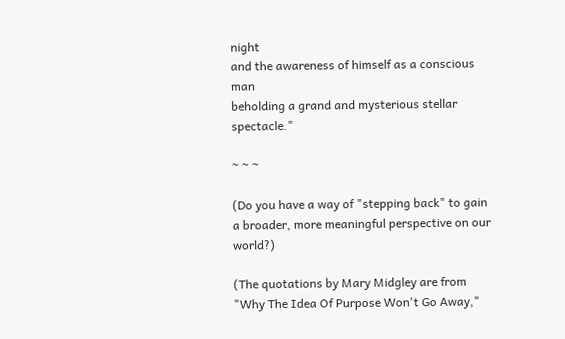night
and the awareness of himself as a conscious man
beholding a grand and mysterious stellar spectacle."

~ ~ ~

(Do you have a way of "stepping back" to gain a broader, more meaningful perspective on our world?)

(The quotations by Mary Midgley are from "Why The Idea Of Purpose Won't Go Away,"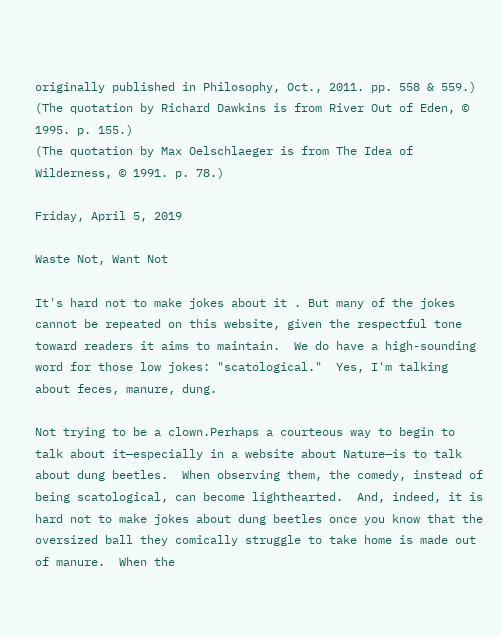originally published in Philosophy, Oct., 2011. pp. 558 & 559.)
(The quotation by Richard Dawkins is from River Out of Eden, © 1995. p. 155.)
(The quotation by Max Oelschlaeger is from The Idea of Wilderness, © 1991. p. 78.)

Friday, April 5, 2019

Waste Not, Want Not

It's hard not to make jokes about it . But many of the jokes cannot be repeated on this website, given the respectful tone toward readers it aims to maintain.  We do have a high-sounding word for those low jokes: "scatological."  Yes, I'm talking about feces, manure, dung.

Not trying to be a clown.Perhaps a courteous way to begin to talk about it—especially in a website about Nature—is to talk about dung beetles.  When observing them, the comedy, instead of being scatological, can become lighthearted.  And, indeed, it is hard not to make jokes about dung beetles once you know that the oversized ball they comically struggle to take home is made out of manure.  When the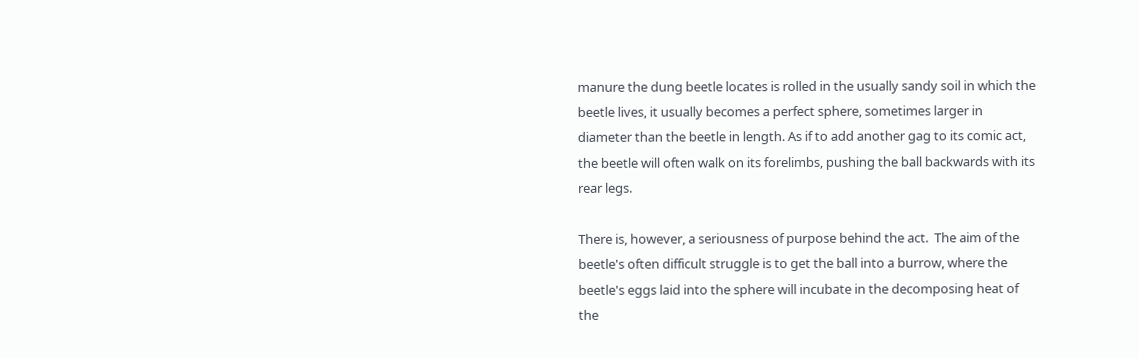manure the dung beetle locates is rolled in the usually sandy soil in which the beetle lives, it usually becomes a perfect sphere, sometimes larger in diameter than the beetle in length. As if to add another gag to its comic act, the beetle will often walk on its forelimbs, pushing the ball backwards with its rear legs.

There is, however, a seriousness of purpose behind the act.  The aim of the beetle's often difficult struggle is to get the ball into a burrow, where the beetle's eggs laid into the sphere will incubate in the decomposing heat of the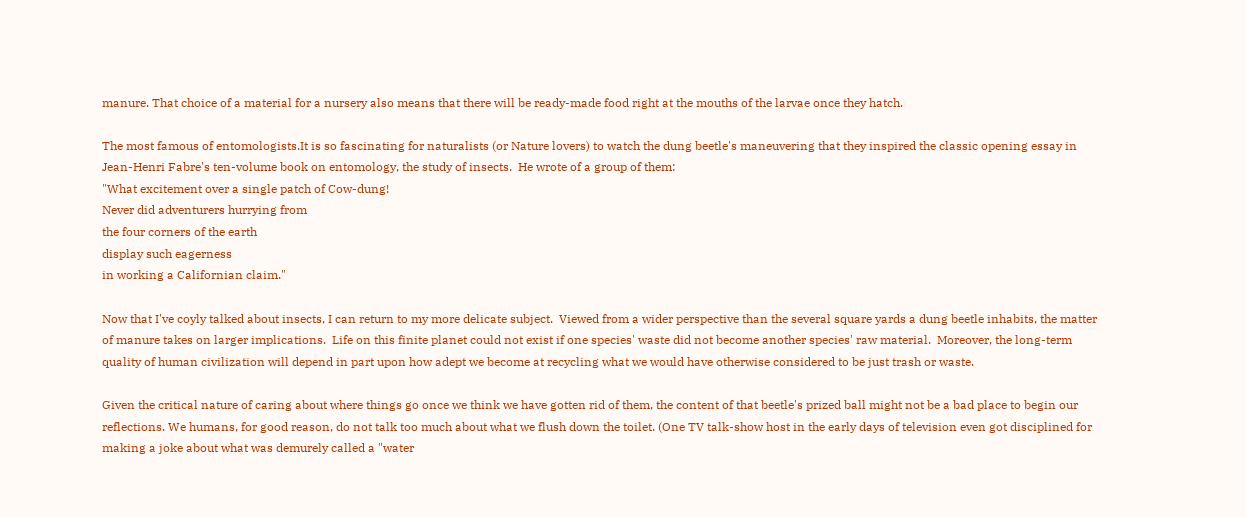manure. That choice of a material for a nursery also means that there will be ready-made food right at the mouths of the larvae once they hatch.

The most famous of entomologists.It is so fascinating for naturalists (or Nature lovers) to watch the dung beetle's maneuvering that they inspired the classic opening essay in Jean-Henri Fabre's ten-volume book on entomology, the study of insects.  He wrote of a group of them:
"What excitement over a single patch of Cow-dung!
Never did adventurers hurrying from
the four corners of the earth
display such eagerness
in working a Californian claim."

Now that I've coyly talked about insects, I can return to my more delicate subject.  Viewed from a wider perspective than the several square yards a dung beetle inhabits, the matter of manure takes on larger implications.  Life on this finite planet could not exist if one species' waste did not become another species' raw material.  Moreover, the long-term quality of human civilization will depend in part upon how adept we become at recycling what we would have otherwise considered to be just trash or waste.

Given the critical nature of caring about where things go once we think we have gotten rid of them, the content of that beetle's prized ball might not be a bad place to begin our reflections. We humans, for good reason, do not talk too much about what we flush down the toilet. (One TV talk-show host in the early days of television even got disciplined for making a joke about what was demurely called a "water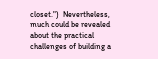closet.")  Nevertheless, much could be revealed about the practical challenges of building a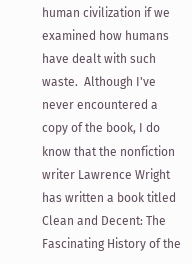human civilization if we examined how humans have dealt with such waste.  Although I've never encountered a copy of the book, I do know that the nonfiction writer Lawrence Wright has written a book titled Clean and Decent: The Fascinating History of the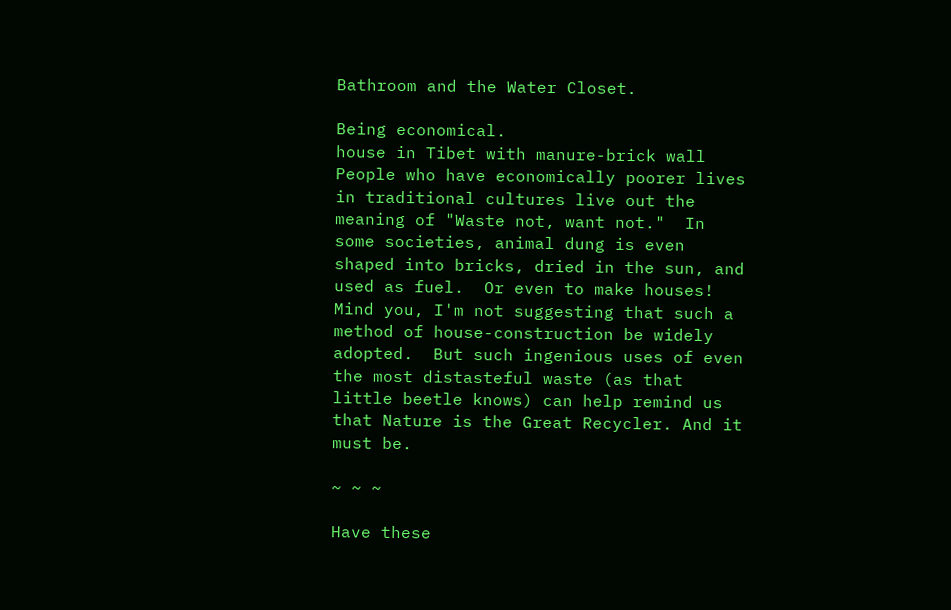Bathroom and the Water Closet.

Being economical.
house in Tibet with manure-brick wall
People who have economically poorer lives in traditional cultures live out the meaning of "Waste not, want not."  In some societies, animal dung is even shaped into bricks, dried in the sun, and used as fuel.  Or even to make houses!  Mind you, I'm not suggesting that such a method of house-construction be widely adopted.  But such ingenious uses of even the most distasteful waste (as that little beetle knows) can help remind us that Nature is the Great Recycler. And it must be.

~ ~ ~

Have these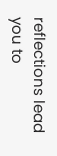reflections lead you to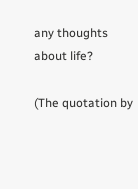any thoughts about life?

(The quotation by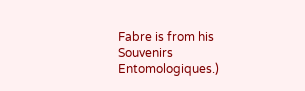Fabre is from his Souvenirs Entomologiques.)